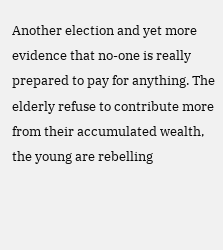Another election and yet more evidence that no-one is really prepared to pay for anything. The elderly refuse to contribute more from their accumulated wealth, the young are rebelling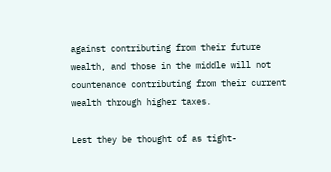against contributing from their future wealth, and those in the middle will not countenance contributing from their current wealth through higher taxes.

Lest they be thought of as tight-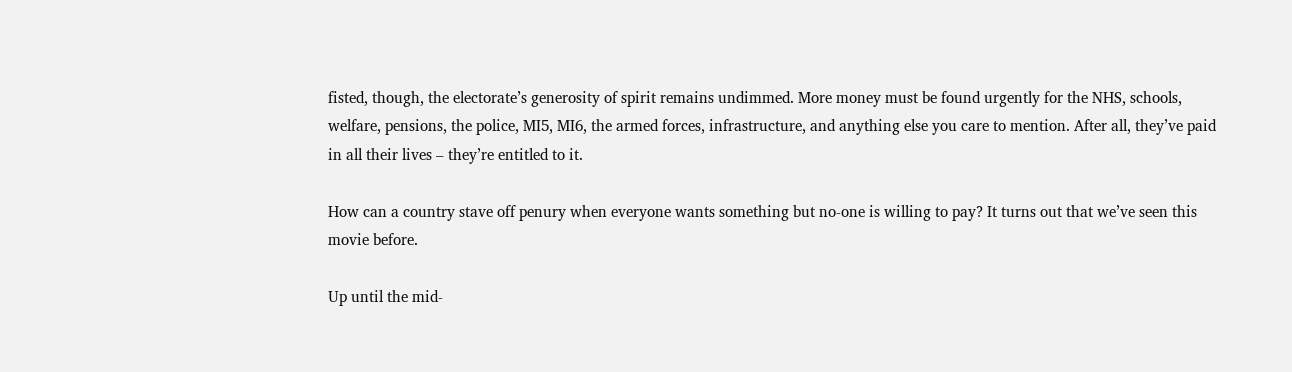fisted, though, the electorate’s generosity of spirit remains undimmed. More money must be found urgently for the NHS, schools, welfare, pensions, the police, MI5, MI6, the armed forces, infrastructure, and anything else you care to mention. After all, they’ve paid in all their lives – they’re entitled to it.

How can a country stave off penury when everyone wants something but no-one is willing to pay? It turns out that we’ve seen this movie before.

Up until the mid-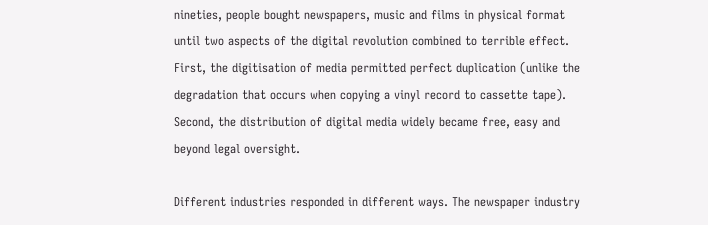nineties, people bought newspapers, music and films in physical format until two aspects of the digital revolution combined to terrible effect. First, the digitisation of media permitted perfect duplication (unlike the degradation that occurs when copying a vinyl record to cassette tape). Second, the distribution of digital media widely became free, easy and beyond legal oversight.

Different industries responded in different ways. The newspaper industry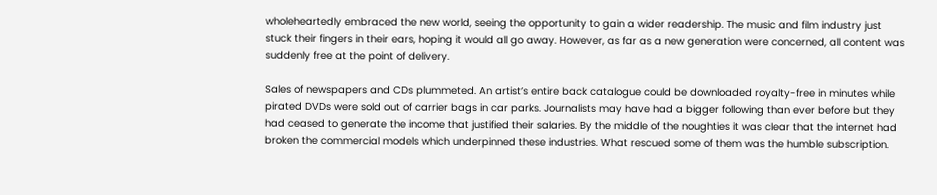wholeheartedly embraced the new world, seeing the opportunity to gain a wider readership. The music and film industry just stuck their fingers in their ears, hoping it would all go away. However, as far as a new generation were concerned, all content was suddenly free at the point of delivery.

Sales of newspapers and CDs plummeted. An artist’s entire back catalogue could be downloaded royalty-free in minutes while pirated DVDs were sold out of carrier bags in car parks. Journalists may have had a bigger following than ever before but they had ceased to generate the income that justified their salaries. By the middle of the noughties it was clear that the internet had broken the commercial models which underpinned these industries. What rescued some of them was the humble subscription.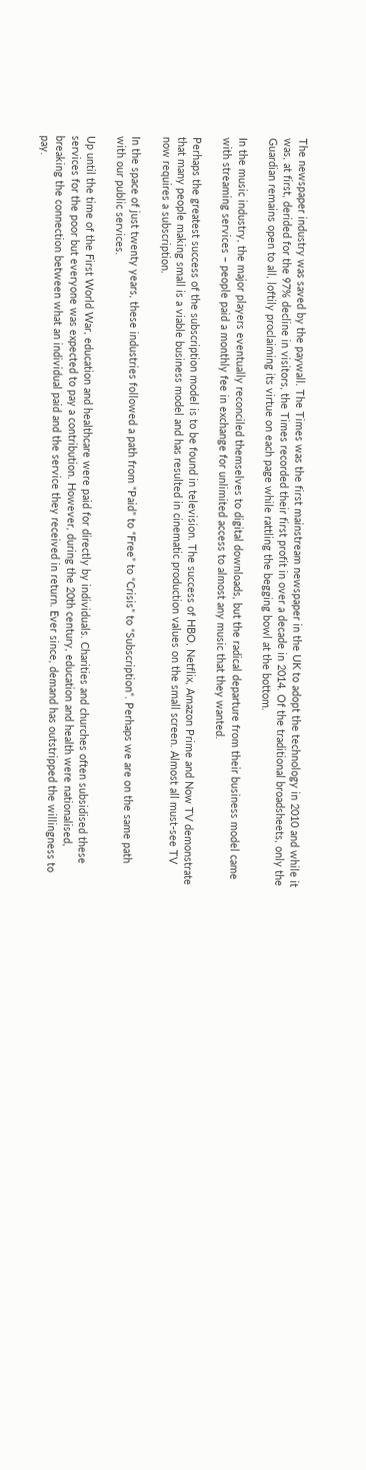The newspaper industry was saved by the paywall. The Times was the first mainstream newspaper in the UK to adopt the technology in 2010 and while it was, at first, derided for the 97% decline in visitors, the Times recorded their first profit in over a decade in 2014. Of the traditional broadsheets, only the Guardian remains open to all, loftily proclaiming its virtue on each page while rattling the begging bowl at the bottom.

In the music industry, the major players eventually reconciled themselves to digital downloads, but the radical departure from their business model came with streaming services – people paid a monthly fee in exchange for unlimited access to almost any music that they wanted.

Perhaps the greatest success of the subscription model is to be found in television. The success of HBO, Netflix, Amazon Prime and Now TV demonstrate that many people making small is a viable business model and has resulted in cinematic production values on the small screen. Almost all must-see TV now requires a subscription.

In the space of just twenty years, these industries followed a path from “Paid” to “Free” to “Crisis” to “Subscription”. Perhaps we are on the same path with our public services.

Up until the time of the First World War, education and healthcare were paid for directly by individuals. Charities and churches often subsidised these services for the poor but everyone was expected to pay a contribution. However, during the 20th century, education and health were nationalised, breaking the connection between what an individual paid and the service they received in return. Ever since, demand has outstripped the willingness to pay.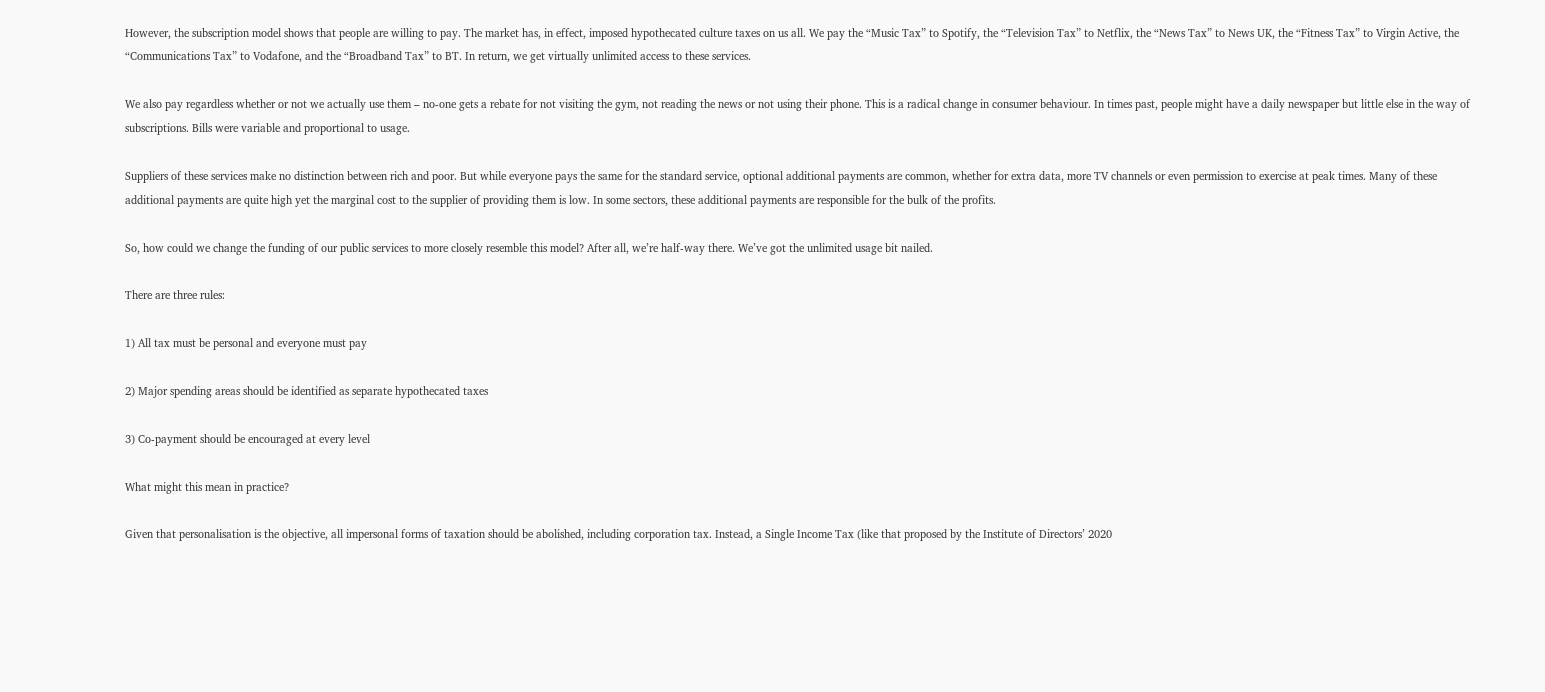However, the subscription model shows that people are willing to pay. The market has, in effect, imposed hypothecated culture taxes on us all. We pay the “Music Tax” to Spotify, the “Television Tax” to Netflix, the “News Tax” to News UK, the “Fitness Tax” to Virgin Active, the “Communications Tax” to Vodafone, and the “Broadband Tax” to BT. In return, we get virtually unlimited access to these services.

We also pay regardless whether or not we actually use them – no-one gets a rebate for not visiting the gym, not reading the news or not using their phone. This is a radical change in consumer behaviour. In times past, people might have a daily newspaper but little else in the way of subscriptions. Bills were variable and proportional to usage.

Suppliers of these services make no distinction between rich and poor. But while everyone pays the same for the standard service, optional additional payments are common, whether for extra data, more TV channels or even permission to exercise at peak times. Many of these additional payments are quite high yet the marginal cost to the supplier of providing them is low. In some sectors, these additional payments are responsible for the bulk of the profits.

So, how could we change the funding of our public services to more closely resemble this model? After all, we’re half-way there. We’ve got the unlimited usage bit nailed.

There are three rules:

1) All tax must be personal and everyone must pay

2) Major spending areas should be identified as separate hypothecated taxes

3) Co-payment should be encouraged at every level

What might this mean in practice?

Given that personalisation is the objective, all impersonal forms of taxation should be abolished, including corporation tax. Instead, a Single Income Tax (like that proposed by the Institute of Directors’ 2020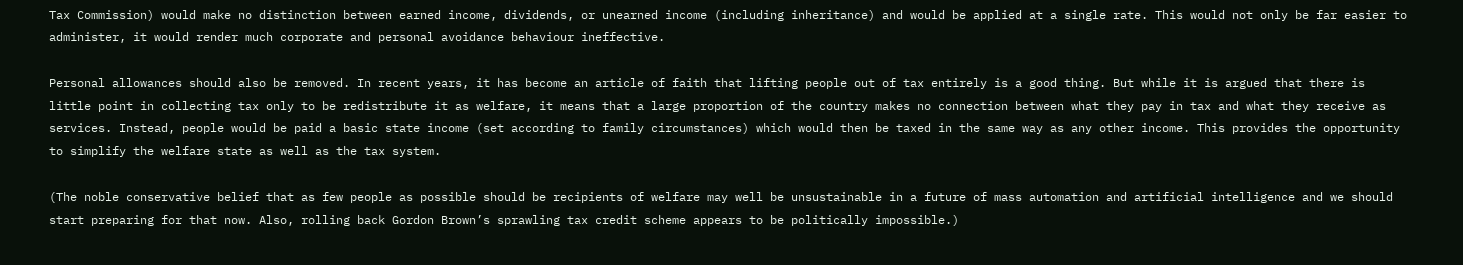Tax Commission) would make no distinction between earned income, dividends, or unearned income (including inheritance) and would be applied at a single rate. This would not only be far easier to administer, it would render much corporate and personal avoidance behaviour ineffective.

Personal allowances should also be removed. In recent years, it has become an article of faith that lifting people out of tax entirely is a good thing. But while it is argued that there is little point in collecting tax only to be redistribute it as welfare, it means that a large proportion of the country makes no connection between what they pay in tax and what they receive as services. Instead, people would be paid a basic state income (set according to family circumstances) which would then be taxed in the same way as any other income. This provides the opportunity to simplify the welfare state as well as the tax system.

(The noble conservative belief that as few people as possible should be recipients of welfare may well be unsustainable in a future of mass automation and artificial intelligence and we should start preparing for that now. Also, rolling back Gordon Brown’s sprawling tax credit scheme appears to be politically impossible.)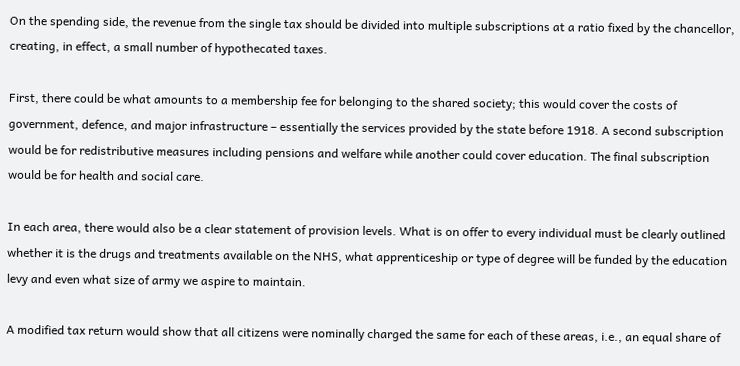On the spending side, the revenue from the single tax should be divided into multiple subscriptions at a ratio fixed by the chancellor, creating, in effect, a small number of hypothecated taxes.

First, there could be what amounts to a membership fee for belonging to the shared society; this would cover the costs of government, defence, and major infrastructure – essentially the services provided by the state before 1918. A second subscription would be for redistributive measures including pensions and welfare while another could cover education. The final subscription would be for health and social care.

In each area, there would also be a clear statement of provision levels. What is on offer to every individual must be clearly outlined whether it is the drugs and treatments available on the NHS, what apprenticeship or type of degree will be funded by the education levy and even what size of army we aspire to maintain.

A modified tax return would show that all citizens were nominally charged the same for each of these areas, i.e., an equal share of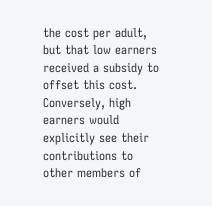the cost per adult, but that low earners received a subsidy to offset this cost. Conversely, high earners would explicitly see their contributions to other members of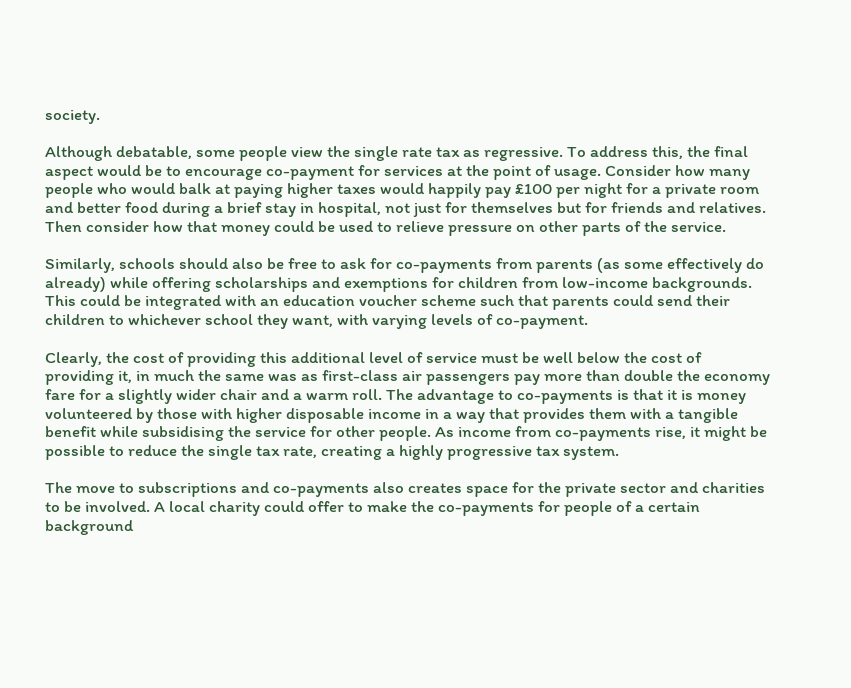society.

Although debatable, some people view the single rate tax as regressive. To address this, the final aspect would be to encourage co-payment for services at the point of usage. Consider how many people who would balk at paying higher taxes would happily pay £100 per night for a private room and better food during a brief stay in hospital, not just for themselves but for friends and relatives. Then consider how that money could be used to relieve pressure on other parts of the service.

Similarly, schools should also be free to ask for co-payments from parents (as some effectively do already) while offering scholarships and exemptions for children from low-income backgrounds. This could be integrated with an education voucher scheme such that parents could send their children to whichever school they want, with varying levels of co-payment.

Clearly, the cost of providing this additional level of service must be well below the cost of providing it, in much the same was as first-class air passengers pay more than double the economy fare for a slightly wider chair and a warm roll. The advantage to co-payments is that it is money volunteered by those with higher disposable income in a way that provides them with a tangible benefit while subsidising the service for other people. As income from co-payments rise, it might be possible to reduce the single tax rate, creating a highly progressive tax system.

The move to subscriptions and co-payments also creates space for the private sector and charities to be involved. A local charity could offer to make the co-payments for people of a certain background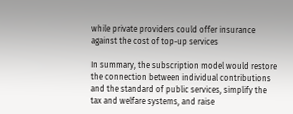while private providers could offer insurance against the cost of top-up services

In summary, the subscription model would restore the connection between individual contributions and the standard of public services, simplify the tax and welfare systems, and raise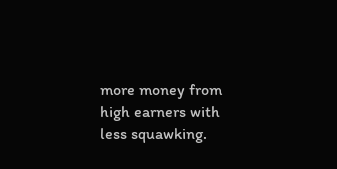more money from high earners with less squawking.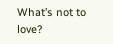What’s not to love?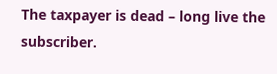The taxpayer is dead – long live the subscriber.